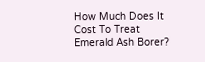How Much Does It Cost To Treat Emerald Ash Borer?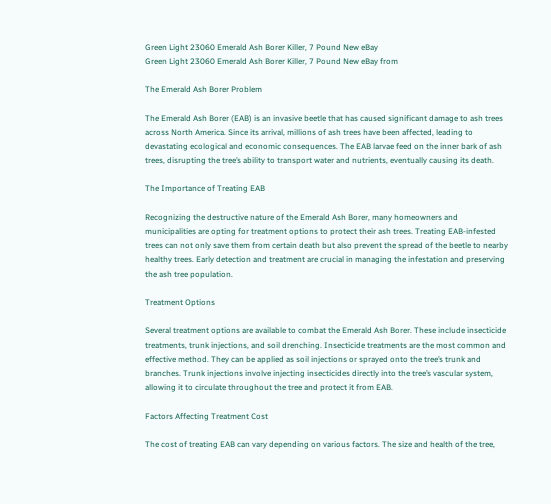Green Light 23060 Emerald Ash Borer Killer, 7 Pound New eBay
Green Light 23060 Emerald Ash Borer Killer, 7 Pound New eBay from

The Emerald Ash Borer Problem

The Emerald Ash Borer (EAB) is an invasive beetle that has caused significant damage to ash trees across North America. Since its arrival, millions of ash trees have been affected, leading to devastating ecological and economic consequences. The EAB larvae feed on the inner bark of ash trees, disrupting the tree’s ability to transport water and nutrients, eventually causing its death.

The Importance of Treating EAB

Recognizing the destructive nature of the Emerald Ash Borer, many homeowners and municipalities are opting for treatment options to protect their ash trees. Treating EAB-infested trees can not only save them from certain death but also prevent the spread of the beetle to nearby healthy trees. Early detection and treatment are crucial in managing the infestation and preserving the ash tree population.

Treatment Options

Several treatment options are available to combat the Emerald Ash Borer. These include insecticide treatments, trunk injections, and soil drenching. Insecticide treatments are the most common and effective method. They can be applied as soil injections or sprayed onto the tree’s trunk and branches. Trunk injections involve injecting insecticides directly into the tree’s vascular system, allowing it to circulate throughout the tree and protect it from EAB.

Factors Affecting Treatment Cost

The cost of treating EAB can vary depending on various factors. The size and health of the tree,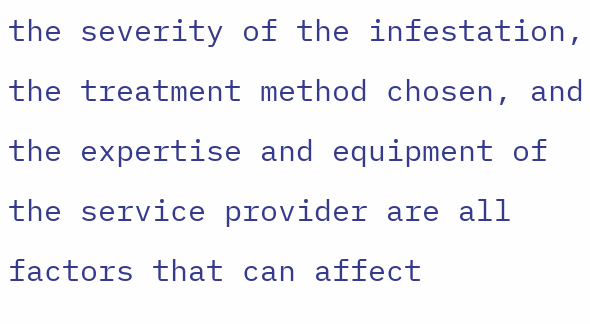the severity of the infestation, the treatment method chosen, and the expertise and equipment of the service provider are all factors that can affect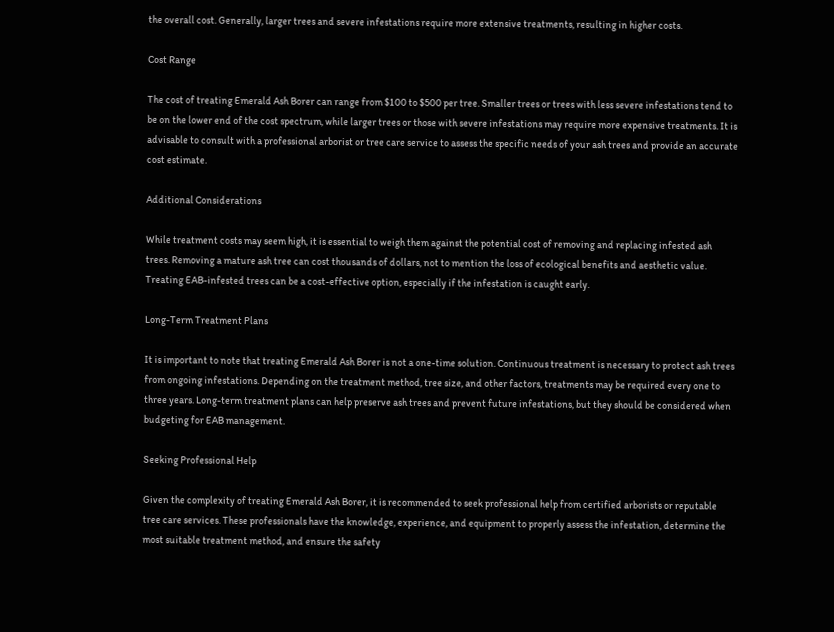the overall cost. Generally, larger trees and severe infestations require more extensive treatments, resulting in higher costs.

Cost Range

The cost of treating Emerald Ash Borer can range from $100 to $500 per tree. Smaller trees or trees with less severe infestations tend to be on the lower end of the cost spectrum, while larger trees or those with severe infestations may require more expensive treatments. It is advisable to consult with a professional arborist or tree care service to assess the specific needs of your ash trees and provide an accurate cost estimate.

Additional Considerations

While treatment costs may seem high, it is essential to weigh them against the potential cost of removing and replacing infested ash trees. Removing a mature ash tree can cost thousands of dollars, not to mention the loss of ecological benefits and aesthetic value. Treating EAB-infested trees can be a cost-effective option, especially if the infestation is caught early.

Long-Term Treatment Plans

It is important to note that treating Emerald Ash Borer is not a one-time solution. Continuous treatment is necessary to protect ash trees from ongoing infestations. Depending on the treatment method, tree size, and other factors, treatments may be required every one to three years. Long-term treatment plans can help preserve ash trees and prevent future infestations, but they should be considered when budgeting for EAB management.

Seeking Professional Help

Given the complexity of treating Emerald Ash Borer, it is recommended to seek professional help from certified arborists or reputable tree care services. These professionals have the knowledge, experience, and equipment to properly assess the infestation, determine the most suitable treatment method, and ensure the safety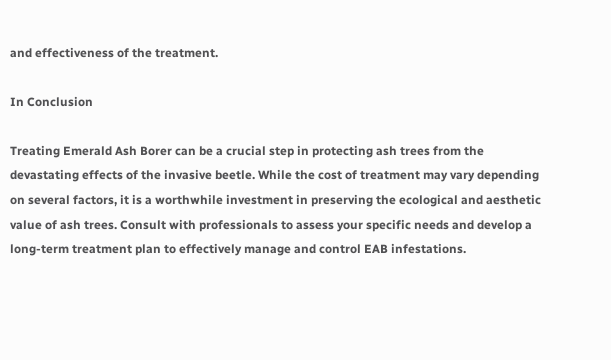and effectiveness of the treatment.

In Conclusion

Treating Emerald Ash Borer can be a crucial step in protecting ash trees from the devastating effects of the invasive beetle. While the cost of treatment may vary depending on several factors, it is a worthwhile investment in preserving the ecological and aesthetic value of ash trees. Consult with professionals to assess your specific needs and develop a long-term treatment plan to effectively manage and control EAB infestations.